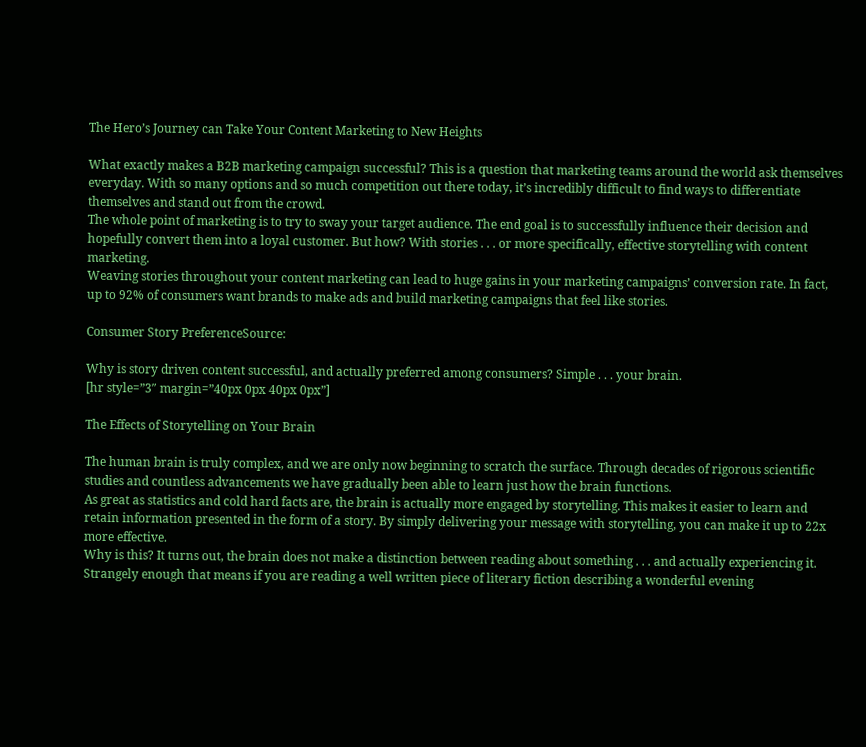The Hero’s Journey can Take Your Content Marketing to New Heights

What exactly makes a B2B marketing campaign successful? This is a question that marketing teams around the world ask themselves everyday. With so many options and so much competition out there today, it’s incredibly difficult to find ways to differentiate themselves and stand out from the crowd.
The whole point of marketing is to try to sway your target audience. The end goal is to successfully influence their decision and hopefully convert them into a loyal customer. But how? With stories . . . or more specifically, effective storytelling with content marketing.
Weaving stories throughout your content marketing can lead to huge gains in your marketing campaigns’ conversion rate. In fact, up to 92% of consumers want brands to make ads and build marketing campaigns that feel like stories.

Consumer Story PreferenceSource:

Why is story driven content successful, and actually preferred among consumers? Simple . . . your brain.
[hr style=”3″ margin=”40px 0px 40px 0px”]

The Effects of Storytelling on Your Brain

The human brain is truly complex, and we are only now beginning to scratch the surface. Through decades of rigorous scientific studies and countless advancements we have gradually been able to learn just how the brain functions.
As great as statistics and cold hard facts are, the brain is actually more engaged by storytelling. This makes it easier to learn and retain information presented in the form of a story. By simply delivering your message with storytelling, you can make it up to 22x more effective.
Why is this? It turns out, the brain does not make a distinction between reading about something . . . and actually experiencing it. Strangely enough that means if you are reading a well written piece of literary fiction describing a wonderful evening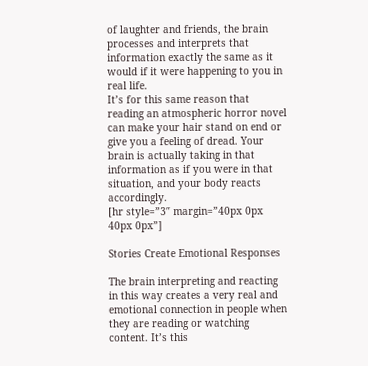of laughter and friends, the brain processes and interprets that information exactly the same as it would if it were happening to you in real life.
It’s for this same reason that reading an atmospheric horror novel can make your hair stand on end or give you a feeling of dread. Your brain is actually taking in that information as if you were in that situation, and your body reacts accordingly.
[hr style=”3″ margin=”40px 0px 40px 0px”]

Stories Create Emotional Responses

The brain interpreting and reacting in this way creates a very real and emotional connection in people when they are reading or watching content. It’s this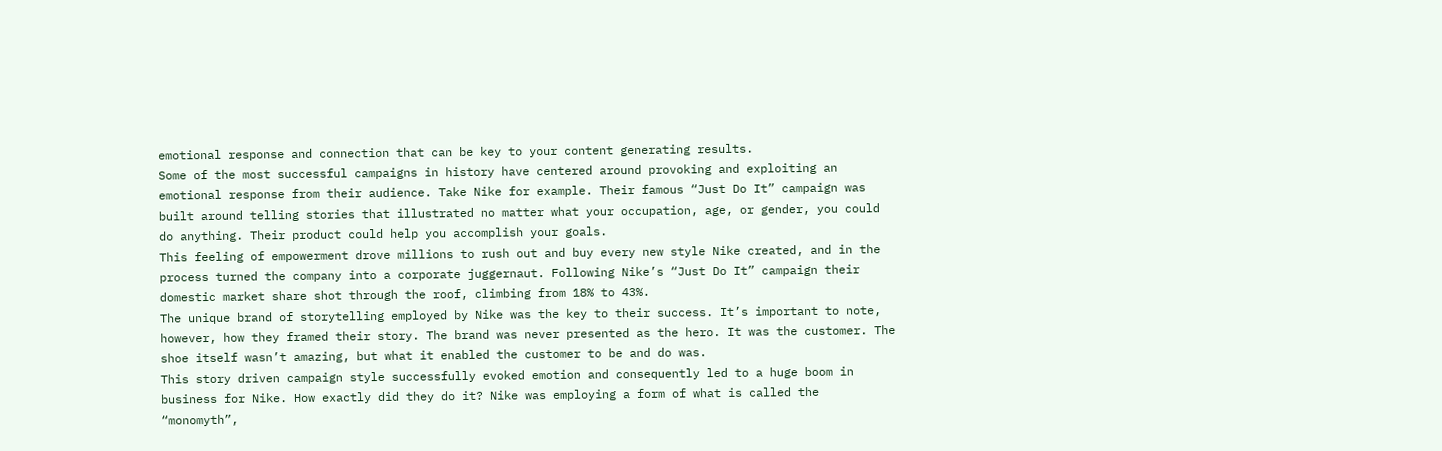emotional response and connection that can be key to your content generating results.
Some of the most successful campaigns in history have centered around provoking and exploiting an emotional response from their audience. Take Nike for example. Their famous “Just Do It” campaign was built around telling stories that illustrated no matter what your occupation, age, or gender, you could do anything. Their product could help you accomplish your goals.
This feeling of empowerment drove millions to rush out and buy every new style Nike created, and in the process turned the company into a corporate juggernaut. Following Nike’s “Just Do It” campaign their domestic market share shot through the roof, climbing from 18% to 43%.
The unique brand of storytelling employed by Nike was the key to their success. It’s important to note, however, how they framed their story. The brand was never presented as the hero. It was the customer. The shoe itself wasn’t amazing, but what it enabled the customer to be and do was.
This story driven campaign style successfully evoked emotion and consequently led to a huge boom in business for Nike. How exactly did they do it? Nike was employing a form of what is called the “monomyth”,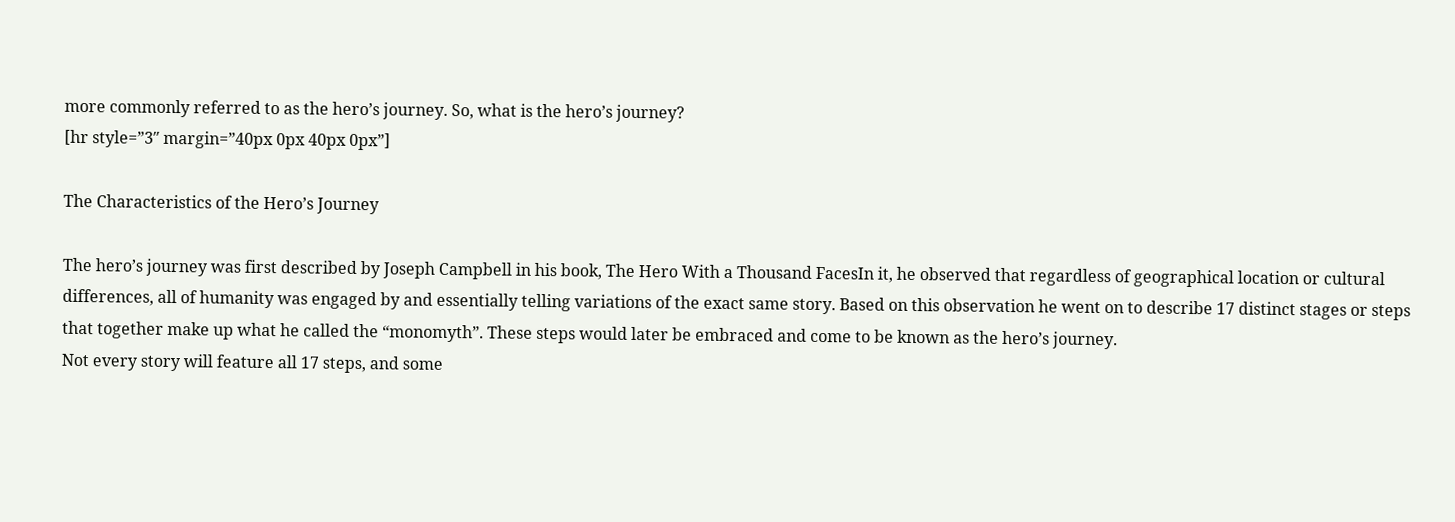more commonly referred to as the hero’s journey. So, what is the hero’s journey?
[hr style=”3″ margin=”40px 0px 40px 0px”]

The Characteristics of the Hero’s Journey

The hero’s journey was first described by Joseph Campbell in his book, The Hero With a Thousand FacesIn it, he observed that regardless of geographical location or cultural differences, all of humanity was engaged by and essentially telling variations of the exact same story. Based on this observation he went on to describe 17 distinct stages or steps that together make up what he called the “monomyth”. These steps would later be embraced and come to be known as the hero’s journey.
Not every story will feature all 17 steps, and some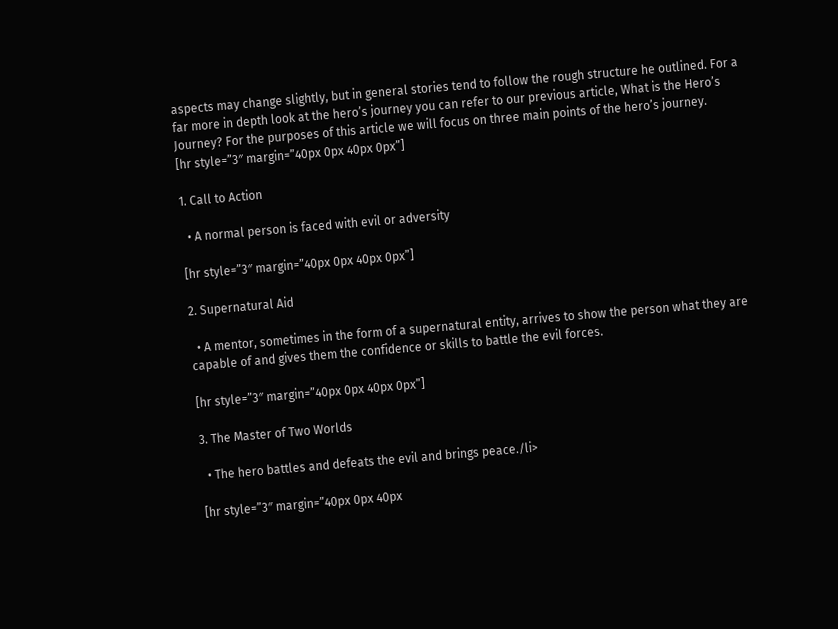aspects may change slightly, but in general stories tend to follow the rough structure he outlined. For a far more in depth look at the hero’s journey you can refer to our previous article, What is the Hero’s Journey? For the purposes of this article we will focus on three main points of the hero’s journey.
[hr style=”3″ margin=”40px 0px 40px 0px”]

1. Call to Action

  • A normal person is faced with evil or adversity

[hr style=”3″ margin=”40px 0px 40px 0px”]

2. Supernatural Aid

  • A mentor, sometimes in the form of a supernatural entity, arrives to show the person what they are capable of and gives them the confidence or skills to battle the evil forces.

[hr style=”3″ margin=”40px 0px 40px 0px”]

3. The Master of Two Worlds

  • The hero battles and defeats the evil and brings peace./li>

[hr style=”3″ margin=”40px 0px 40px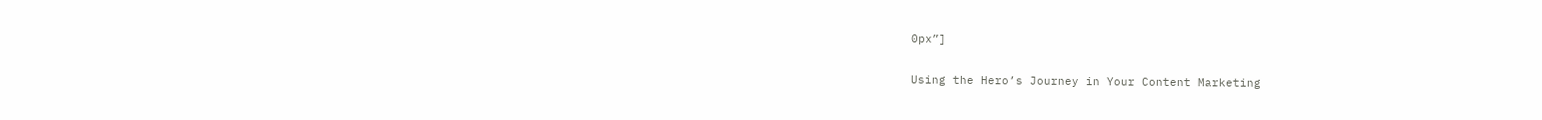0px”]

Using the Hero’s Journey in Your Content Marketing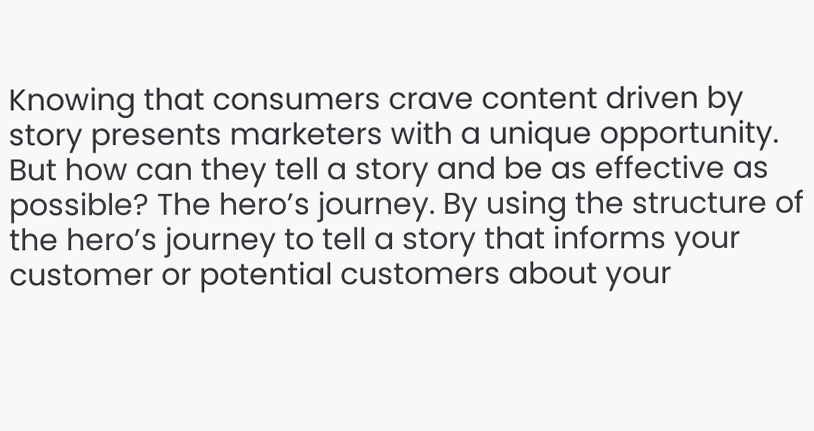Knowing that consumers crave content driven by story presents marketers with a unique opportunity. But how can they tell a story and be as effective as possible? The hero’s journey. By using the structure of the hero’s journey to tell a story that informs your customer or potential customers about your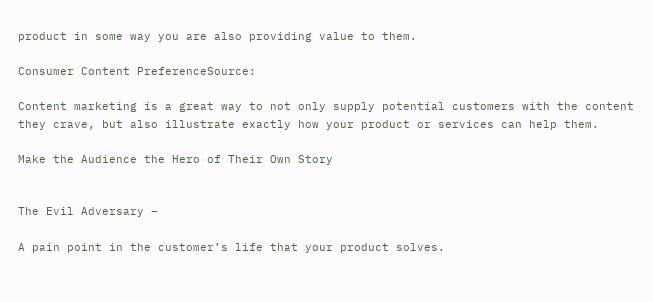product in some way you are also providing value to them.

Consumer Content PreferenceSource:

Content marketing is a great way to not only supply potential customers with the content they crave, but also illustrate exactly how your product or services can help them.

Make the Audience the Hero of Their Own Story


The Evil Adversary –

A pain point in the customer’s life that your product solves.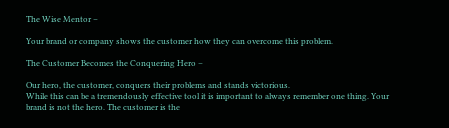The Wise Mentor –

Your brand or company shows the customer how they can overcome this problem.

The Customer Becomes the Conquering Hero –

Our hero, the customer, conquers their problems and stands victorious.
While this can be a tremendously effective tool it is important to always remember one thing. Your brand is not the hero. The customer is the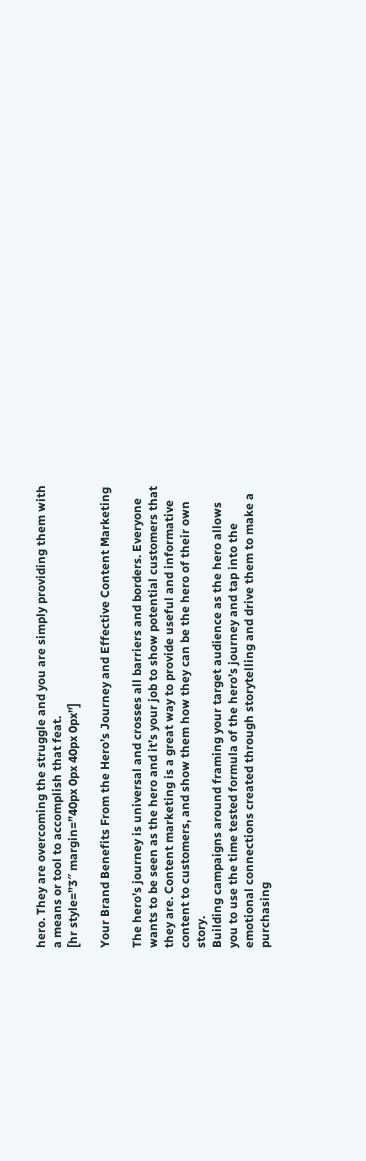hero. They are overcoming the struggle and you are simply providing them with a means or tool to accomplish that feat.
[hr style=”3″ margin=”40px 0px 40px 0px”]

Your Brand Benefits From the Hero’s Journey and Effective Content Marketing

The hero’s journey is universal and crosses all barriers and borders. Everyone wants to be seen as the hero and it’s your job to show potential customers that they are. Content marketing is a great way to provide useful and informative content to customers, and show them how they can be the hero of their own story.
Building campaigns around framing your target audience as the hero allows you to use the time tested formula of the hero’s journey and tap into the emotional connections created through storytelling and drive them to make a purchasing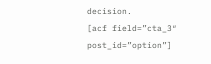decision.
[acf field=”cta_3″ post_id=”option”]